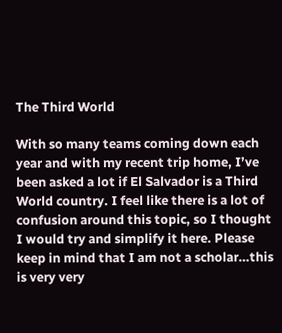The Third World

With so many teams coming down each year and with my recent trip home, I’ve been asked a lot if El Salvador is a Third World country. I feel like there is a lot of confusion around this topic, so I thought I would try and simplify it here. Please keep in mind that I am not a scholar…this is very very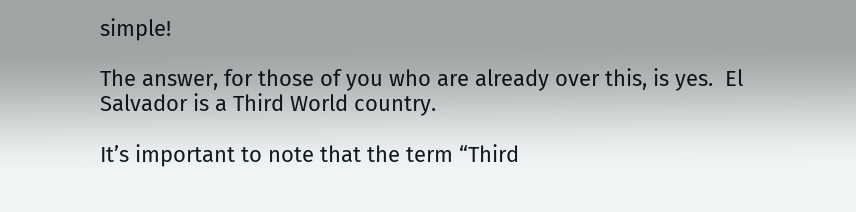simple!

The answer, for those of you who are already over this, is yes.  El Salvador is a Third World country.

It’s important to note that the term “Third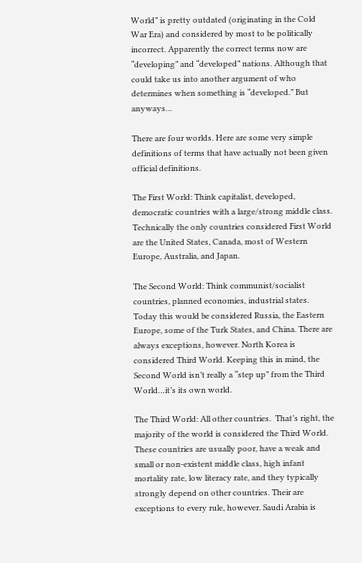World” is pretty outdated (originating in the Cold War Era) and considered by most to be politically incorrect. Apparently the correct terms now are “developing” and “developed” nations. Although that could take us into another argument of who determines when something is “developed.” But anyways…

There are four worlds. Here are some very simple definitions of terms that have actually not been given official definitions.

The First World: Think capitalist, developed, democratic countries with a large/strong middle class. Technically the only countries considered First World are the United States, Canada, most of Western Europe, Australia, and Japan.

The Second World: Think communist/socialist countries, planned economies, industrial states. Today this would be considered Russia, the Eastern Europe, some of the Turk States, and China. There are always exceptions, however. North Korea is considered Third World. Keeping this in mind, the Second World isn’t really a “step up” from the Third World…it’s its own world.

The Third World: All other countries.  That’s right, the majority of the world is considered the Third World.  These countries are usually poor, have a weak and small or non-existent middle class, high infant mortality rate, low literacy rate, and they typically strongly depend on other countries. Their are exceptions to every rule, however. Saudi Arabia is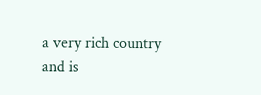a very rich country and is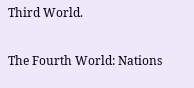Third World.

The Fourth World: Nations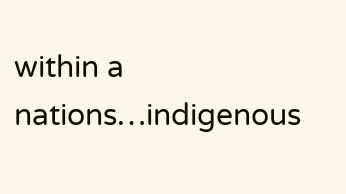within a nations…indigenous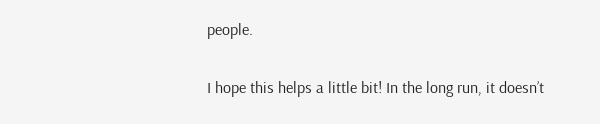people.

I hope this helps a little bit! In the long run, it doesn’t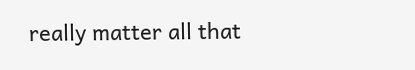really matter all that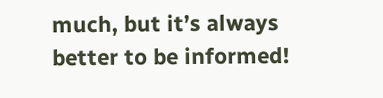much, but it’s always better to be informed!